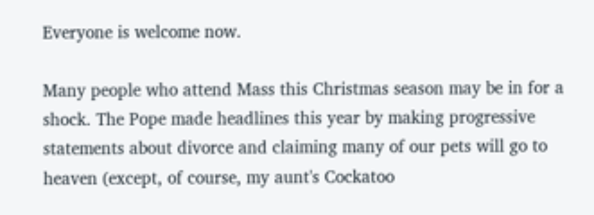Everyone is welcome now.

Many people who attend Mass this Christmas season may be in for a shock. The Pope made headlines this year by making progressive statements about divorce and claiming many of our pets will go to heaven (except, of course, my aunt's Cockatoo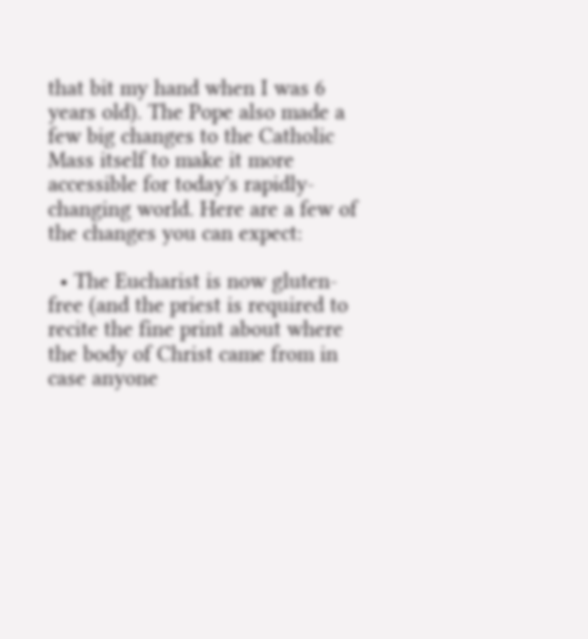that bit my hand when I was 6 years old). The Pope also made a few big changes to the Catholic Mass itself to make it more accessible for today's rapidly-changing world. Here are a few of the changes you can expect:

  • The Eucharist is now gluten-free (and the priest is required to recite the fine print about where the body of Christ came from in case anyone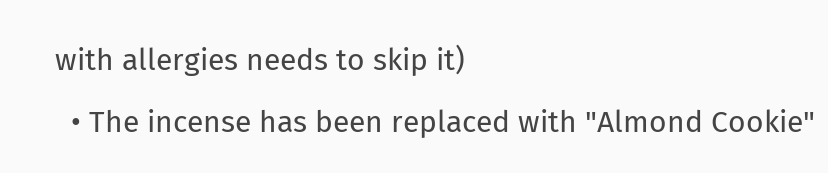with allergies needs to skip it)
  • The incense has been replaced with "Almond Cookie"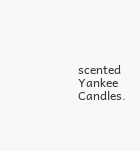scented Yankee Candles.